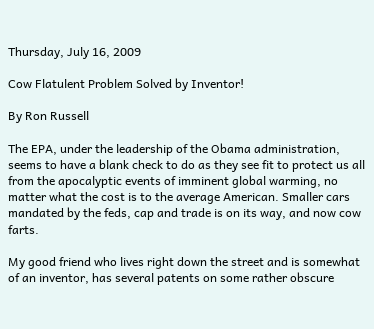Thursday, July 16, 2009

Cow Flatulent Problem Solved by Inventor!

By Ron Russell

The EPA, under the leadership of the Obama administration, seems to have a blank check to do as they see fit to protect us all from the apocalyptic events of imminent global warming, no matter what the cost is to the average American. Smaller cars mandated by the feds, cap and trade is on its way, and now cow farts.

My good friend who lives right down the street and is somewhat of an inventor, has several patents on some rather obscure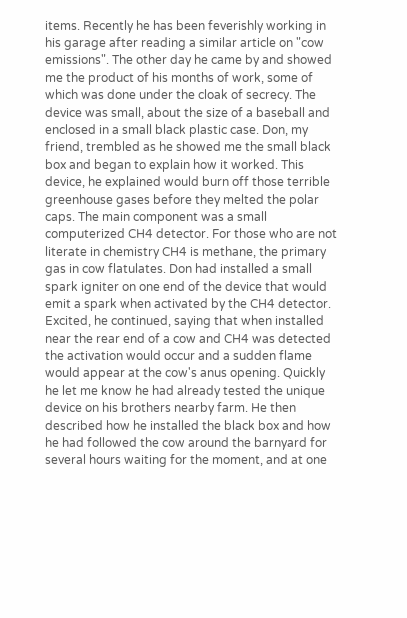items. Recently he has been feverishly working in his garage after reading a similar article on "cow emissions". The other day he came by and showed me the product of his months of work, some of which was done under the cloak of secrecy. The device was small, about the size of a baseball and enclosed in a small black plastic case. Don, my friend, trembled as he showed me the small black box and began to explain how it worked. This device, he explained would burn off those terrible greenhouse gases before they melted the polar caps. The main component was a small computerized CH4 detector. For those who are not literate in chemistry CH4 is methane, the primary gas in cow flatulates. Don had installed a small spark igniter on one end of the device that would emit a spark when activated by the CH4 detector. Excited, he continued, saying that when installed near the rear end of a cow and CH4 was detected the activation would occur and a sudden flame would appear at the cow's anus opening. Quickly he let me know he had already tested the unique device on his brothers nearby farm. He then described how he installed the black box and how he had followed the cow around the barnyard for several hours waiting for the moment, and at one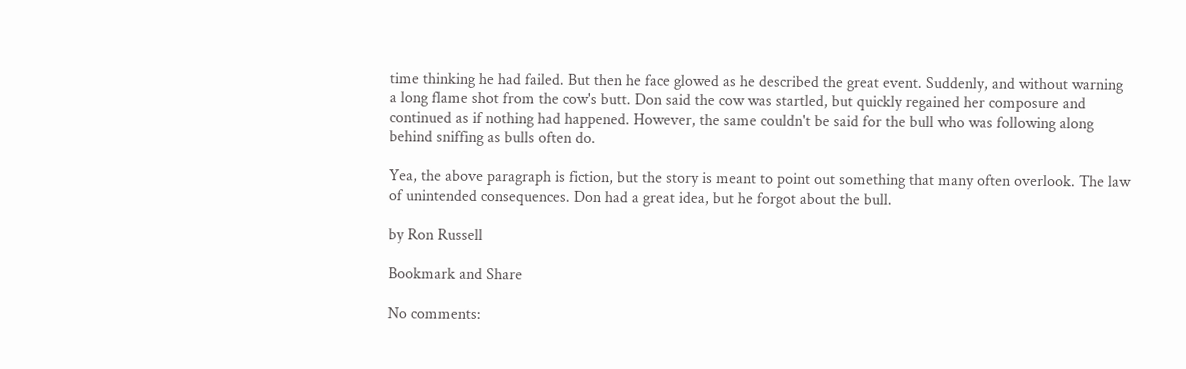time thinking he had failed. But then he face glowed as he described the great event. Suddenly, and without warning a long flame shot from the cow's butt. Don said the cow was startled, but quickly regained her composure and continued as if nothing had happened. However, the same couldn't be said for the bull who was following along behind sniffing as bulls often do.

Yea, the above paragraph is fiction, but the story is meant to point out something that many often overlook. The law of unintended consequences. Don had a great idea, but he forgot about the bull.

by Ron Russell

Bookmark and Share

No comments: